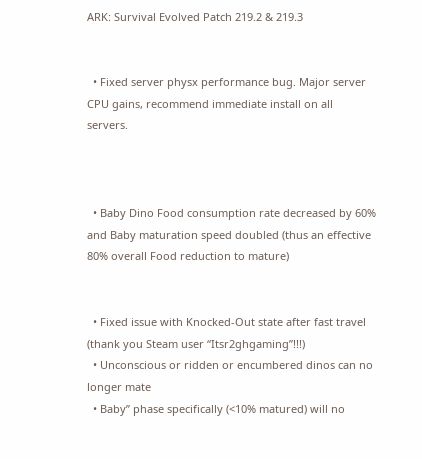ARK: Survival Evolved Patch 219.2 & 219.3


  • Fixed server physx performance bug. Major server CPU gains, recommend immediate install on all servers.



  • Baby Dino Food consumption rate decreased by 60% and Baby maturation speed doubled (thus an effective 80% overall Food reduction to mature)


  • Fixed issue with Knocked-Out state after fast travel (thank you Steam user “Itsr2ghgaming”!!!)
  • Unconscious or ridden or encumbered dinos can no longer mate
  • Baby” phase specifically (<10% matured) will no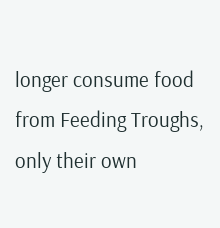longer consume food from Feeding Troughs, only their own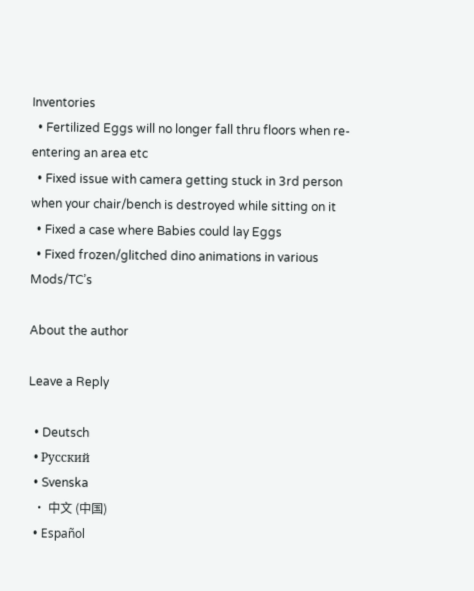Inventories
  • Fertilized Eggs will no longer fall thru floors when re-entering an area etc
  • Fixed issue with camera getting stuck in 3rd person when your chair/bench is destroyed while sitting on it
  • Fixed a case where Babies could lay Eggs
  • Fixed frozen/glitched dino animations in various Mods/TC’s

About the author

Leave a Reply

  • Deutsch
  • Русский
  • Svenska
  • 中文 (中国)
  • Español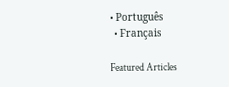• Português
  • Français

Featured Articles